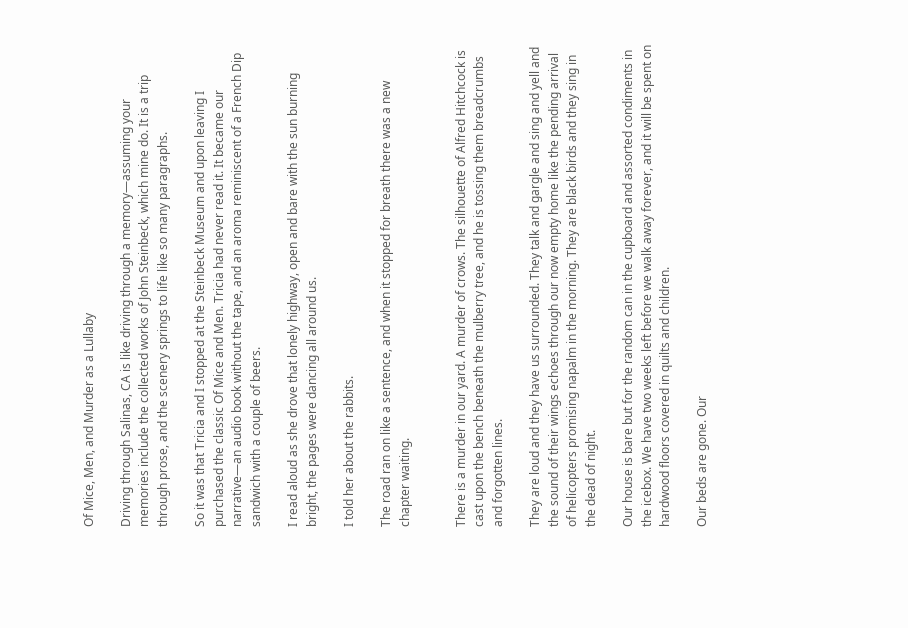Of Mice, Men, and Murder as a Lullaby

Driving through Salinas, CA is like driving through a memory—assuming your memories include the collected works of John Steinbeck, which mine do. It is a trip through prose, and the scenery springs to life like so many paragraphs.

So it was that Tricia and I stopped at the Steinbeck Museum and upon leaving I purchased the classic Of Mice and Men. Tricia had never read it. It became our narrative—an audio book without the tape, and an aroma reminiscent of a French Dip sandwich with a couple of beers.

I read aloud as she drove that lonely highway, open and bare with the sun burning bright, the pages were dancing all around us.

I told her about the rabbits.

The road ran on like a sentence, and when it stopped for breath there was a new chapter waiting.


There is a murder in our yard. A murder of crows. The silhouette of Alfred Hitchcock is cast upon the bench beneath the mulberry tree, and he is tossing them breadcrumbs and forgotten lines.

They are loud and they have us surrounded. They talk and gargle and sing and yell and the sound of their wings echoes through our now empty home like the pending arrival of helicopters promising napalm in the morning. They are black birds and they sing in the dead of night.

Our house is bare but for the random can in the cupboard and assorted condiments in the icebox. We have two weeks left before we walk away forever, and it will be spent on hardwood floors covered in quilts and children.

Our beds are gone. Our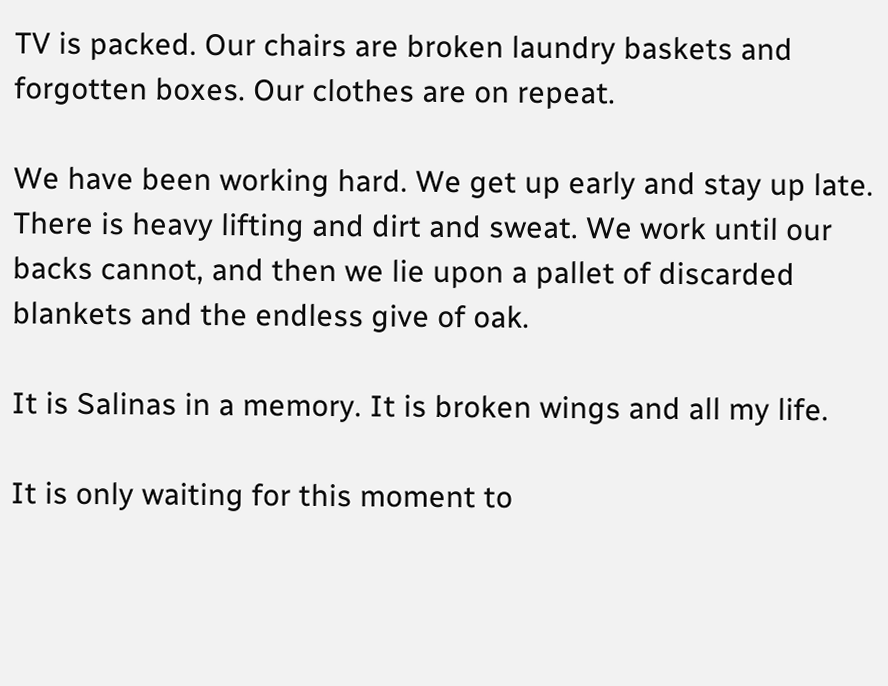TV is packed. Our chairs are broken laundry baskets and forgotten boxes. Our clothes are on repeat.

We have been working hard. We get up early and stay up late. There is heavy lifting and dirt and sweat. We work until our backs cannot, and then we lie upon a pallet of discarded blankets and the endless give of oak.

It is Salinas in a memory. It is broken wings and all my life.

It is only waiting for this moment to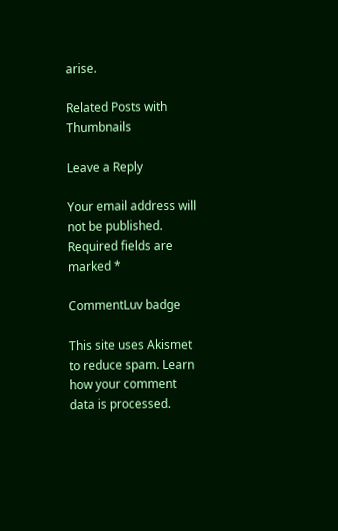arise.

Related Posts with Thumbnails

Leave a Reply

Your email address will not be published. Required fields are marked *

CommentLuv badge

This site uses Akismet to reduce spam. Learn how your comment data is processed.